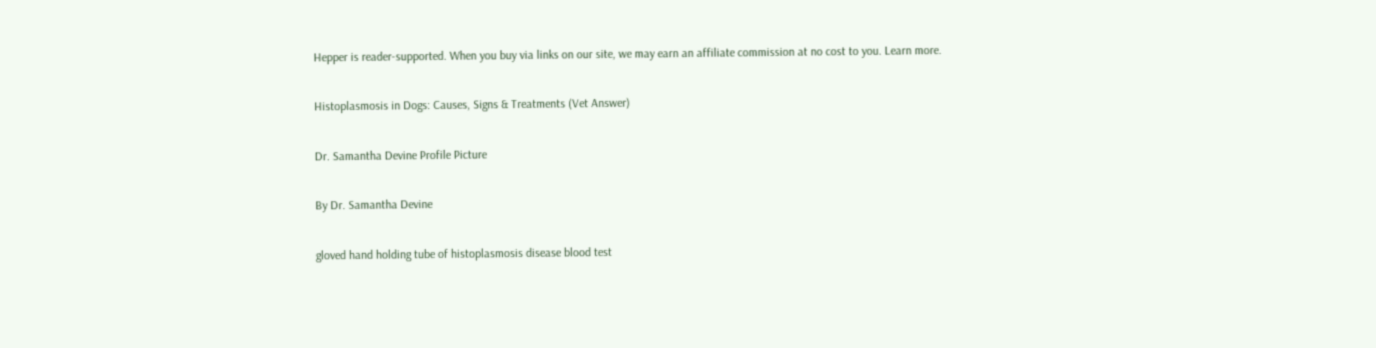Hepper is reader-supported. When you buy via links on our site, we may earn an affiliate commission at no cost to you. Learn more.

Histoplasmosis in Dogs: Causes, Signs & Treatments (Vet Answer)

Dr. Samantha Devine Profile Picture

By Dr. Samantha Devine

gloved hand holding tube of histoplasmosis disease blood test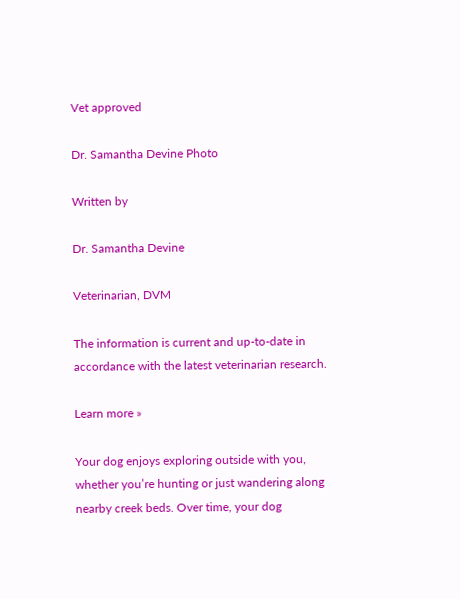Vet approved

Dr. Samantha Devine Photo

Written by

Dr. Samantha Devine

Veterinarian, DVM

The information is current and up-to-date in accordance with the latest veterinarian research.

Learn more »

Your dog enjoys exploring outside with you, whether you’re hunting or just wandering along nearby creek beds. Over time, your dog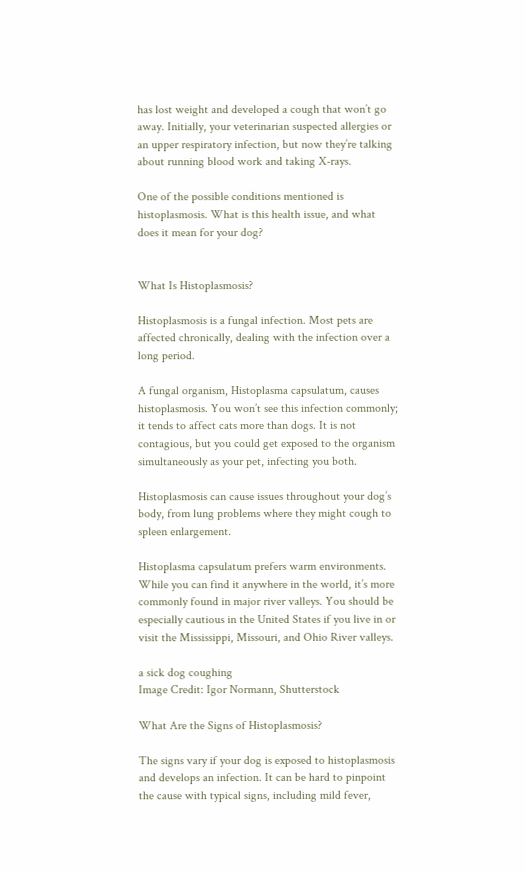has lost weight and developed a cough that won’t go away. Initially, your veterinarian suspected allergies or an upper respiratory infection, but now they’re talking about running blood work and taking X-rays.

One of the possible conditions mentioned is histoplasmosis. What is this health issue, and what does it mean for your dog?


What Is Histoplasmosis?

Histoplasmosis is a fungal infection. Most pets are affected chronically, dealing with the infection over a long period.

A fungal organism, Histoplasma capsulatum, causes histoplasmosis. You won’t see this infection commonly; it tends to affect cats more than dogs. It is not contagious, but you could get exposed to the organism simultaneously as your pet, infecting you both.

Histoplasmosis can cause issues throughout your dog’s body, from lung problems where they might cough to spleen enlargement.

Histoplasma capsulatum prefers warm environments. While you can find it anywhere in the world, it’s more commonly found in major river valleys. You should be especially cautious in the United States if you live in or visit the Mississippi, Missouri, and Ohio River valleys.

a sick dog coughing
Image Credit: Igor Normann, Shutterstock

What Are the Signs of Histoplasmosis?

The signs vary if your dog is exposed to histoplasmosis and develops an infection. It can be hard to pinpoint the cause with typical signs, including mild fever,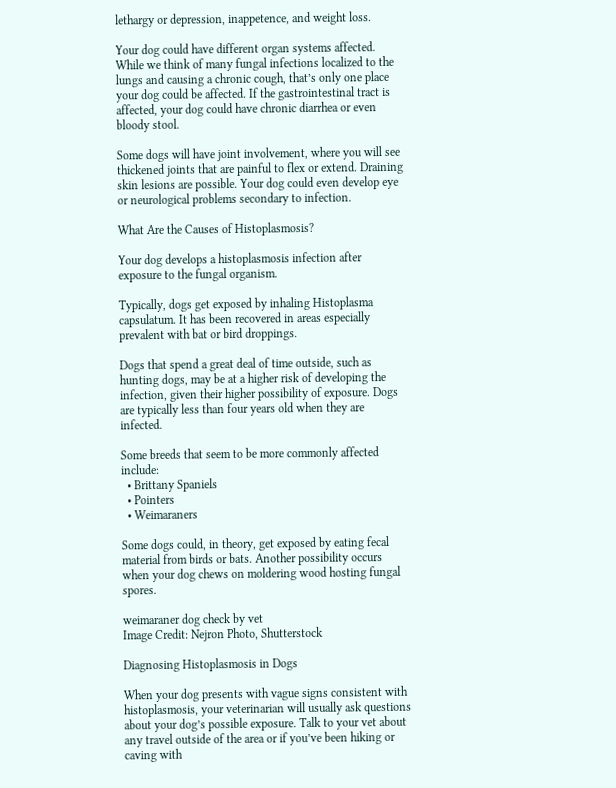lethargy or depression, inappetence, and weight loss.

Your dog could have different organ systems affected. While we think of many fungal infections localized to the lungs and causing a chronic cough, that’s only one place your dog could be affected. If the gastrointestinal tract is affected, your dog could have chronic diarrhea or even bloody stool.

Some dogs will have joint involvement, where you will see thickened joints that are painful to flex or extend. Draining skin lesions are possible. Your dog could even develop eye or neurological problems secondary to infection.

What Are the Causes of Histoplasmosis?

Your dog develops a histoplasmosis infection after exposure to the fungal organism.

Typically, dogs get exposed by inhaling Histoplasma capsulatum. It has been recovered in areas especially prevalent with bat or bird droppings.

Dogs that spend a great deal of time outside, such as hunting dogs, may be at a higher risk of developing the infection, given their higher possibility of exposure. Dogs are typically less than four years old when they are infected.

Some breeds that seem to be more commonly affected include:
  • Brittany Spaniels
  • Pointers
  • Weimaraners

Some dogs could, in theory, get exposed by eating fecal material from birds or bats. Another possibility occurs when your dog chews on moldering wood hosting fungal spores.

weimaraner dog check by vet
Image Credit: Nejron Photo, Shutterstock

Diagnosing Histoplasmosis in Dogs

When your dog presents with vague signs consistent with histoplasmosis, your veterinarian will usually ask questions about your dog’s possible exposure. Talk to your vet about any travel outside of the area or if you’ve been hiking or caving with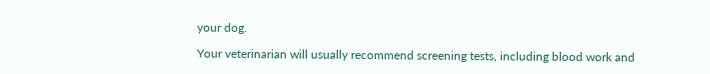your dog.

Your veterinarian will usually recommend screening tests, including blood work and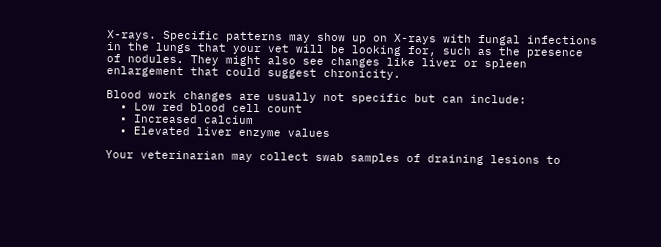X-rays. Specific patterns may show up on X-rays with fungal infections in the lungs that your vet will be looking for, such as the presence of nodules. They might also see changes like liver or spleen enlargement that could suggest chronicity.

Blood work changes are usually not specific but can include:
  • Low red blood cell count
  • Increased calcium
  • Elevated liver enzyme values

Your veterinarian may collect swab samples of draining lesions to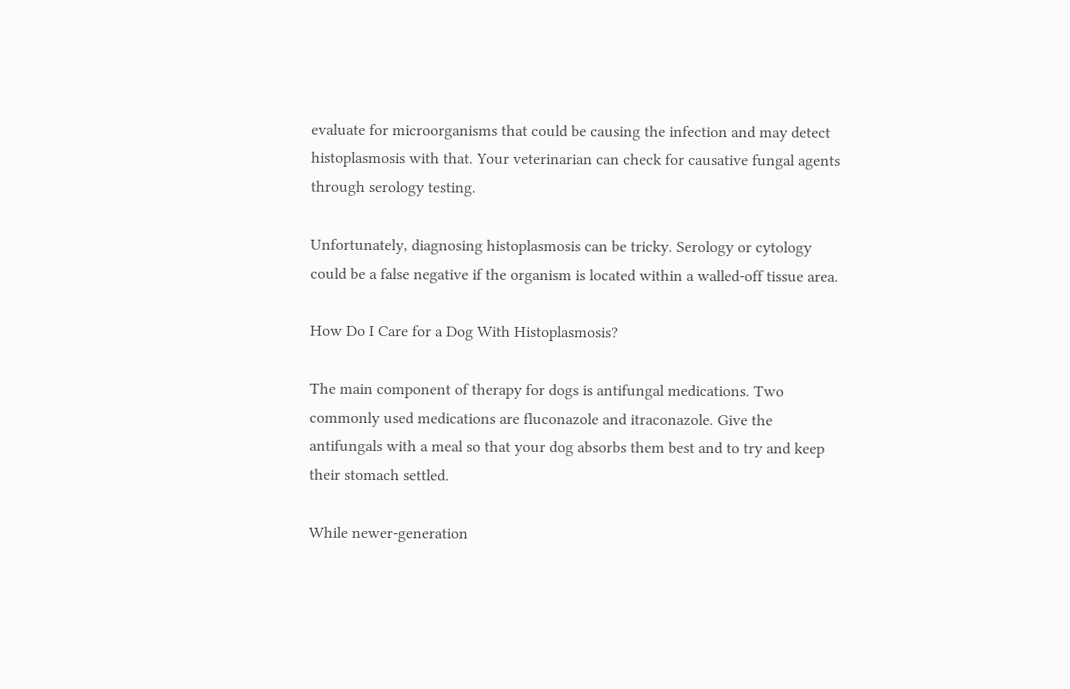evaluate for microorganisms that could be causing the infection and may detect histoplasmosis with that. Your veterinarian can check for causative fungal agents through serology testing.

Unfortunately, diagnosing histoplasmosis can be tricky. Serology or cytology could be a false negative if the organism is located within a walled-off tissue area.

How Do I Care for a Dog With Histoplasmosis?

The main component of therapy for dogs is antifungal medications. Two commonly used medications are fluconazole and itraconazole. Give the antifungals with a meal so that your dog absorbs them best and to try and keep their stomach settled.

While newer-generation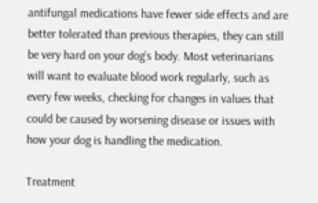antifungal medications have fewer side effects and are better tolerated than previous therapies, they can still be very hard on your dog’s body. Most veterinarians will want to evaluate blood work regularly, such as every few weeks, checking for changes in values that could be caused by worsening disease or issues with how your dog is handling the medication.

Treatment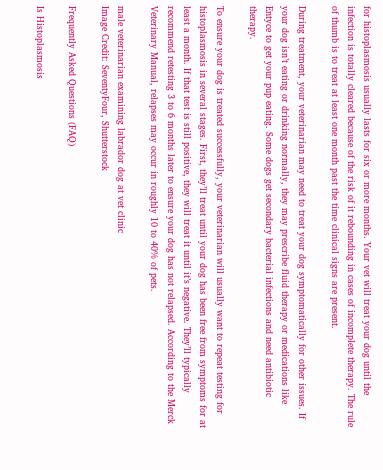for histoplasmosis usually lasts for six or more months. Your vet will treat your dog until the infection is totally cleared because of the risk of it rebounding in cases of incomplete therapy. The rule of thumb is to treat at least one month past the time clinical signs are present.

During treatment, your veterinarian may need to treat your dog symptomatically for other issues. If your dog isn’t eating or drinking normally, they may prescribe fluid therapy or medications like Entyce to get your pup eating. Some dogs get secondary bacterial infections and need antibiotic therapy.

To ensure your dog is treated successfully, your veterinarian will usually want to repeat testing for histoplasmosis in several stages. First, they’ll treat until your dog has been free from symptoms for at least a month. If that test is still positive, they will treat it until it’s negative. They’ll typically recommend retesting 3 to 6 months later to ensure your dog has not relapsed. According to the Merck Veterinary Manual, relapses may occur in roughly 10 to 40% of pets.

male veterinarian examining labrador dog at vet clinic
Image Credit: SeventyFour, Shutterstock

Frequently Asked Questions (FAQ)

Is Histoplasmosis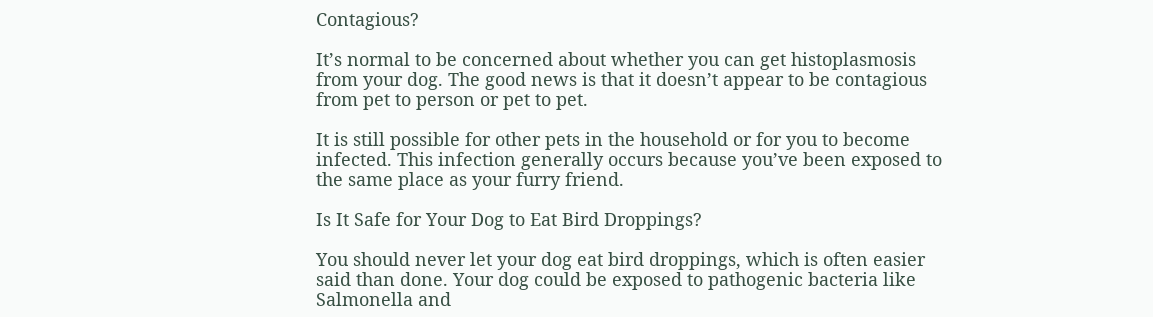Contagious?

It’s normal to be concerned about whether you can get histoplasmosis from your dog. The good news is that it doesn’t appear to be contagious from pet to person or pet to pet.

It is still possible for other pets in the household or for you to become infected. This infection generally occurs because you’ve been exposed to the same place as your furry friend.

Is It Safe for Your Dog to Eat Bird Droppings?

You should never let your dog eat bird droppings, which is often easier said than done. Your dog could be exposed to pathogenic bacteria like Salmonella and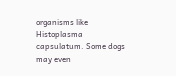organisms like Histoplasma capsulatum. Some dogs may even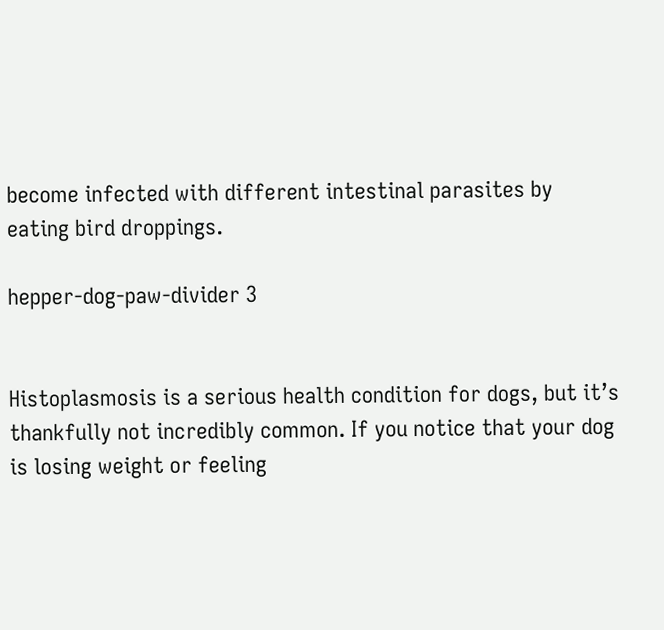become infected with different intestinal parasites by eating bird droppings.

hepper-dog-paw-divider 3


Histoplasmosis is a serious health condition for dogs, but it’s thankfully not incredibly common. If you notice that your dog is losing weight or feeling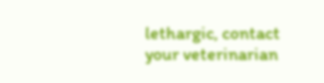lethargic, contact your veterinarian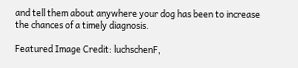and tell them about anywhere your dog has been to increase the chances of a timely diagnosis.

Featured Image Credit: luchschenF,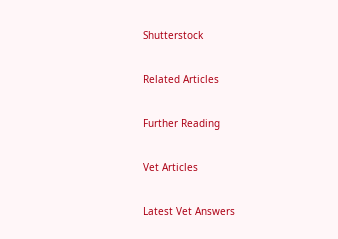Shutterstock

Related Articles

Further Reading

Vet Articles

Latest Vet Answers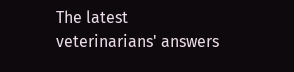The latest veterinarians' answers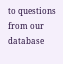to questions from our database